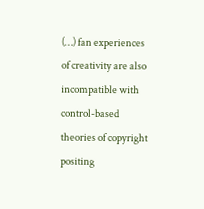(…) fan experiences of creativity are also incompatible with control-based theories of copyright positing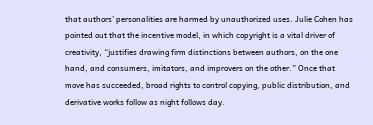that authors’ personalities are harmed by unauthorized uses. Julie Cohen has pointed out that the incentive model, in which copyright is a vital driver of creativity, “justifies drawing firm distinctions between authors, on the one hand, and consumers, imitators, and improvers on the other.” Once that move has succeeded, broad rights to control copying, public distribution, and derivative works follow as night follows day.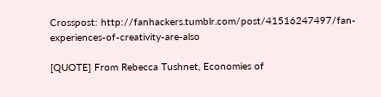Crosspost: http://fanhackers.tumblr.com/post/41516247497/fan-experiences-of-creativity-are-also

[QUOTE] From Rebecca Tushnet, Economies of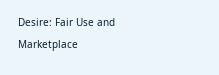Desire: Fair Use and Marketplace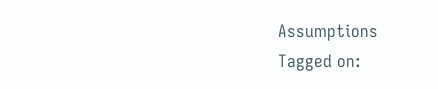Assumptions
Tagged on: